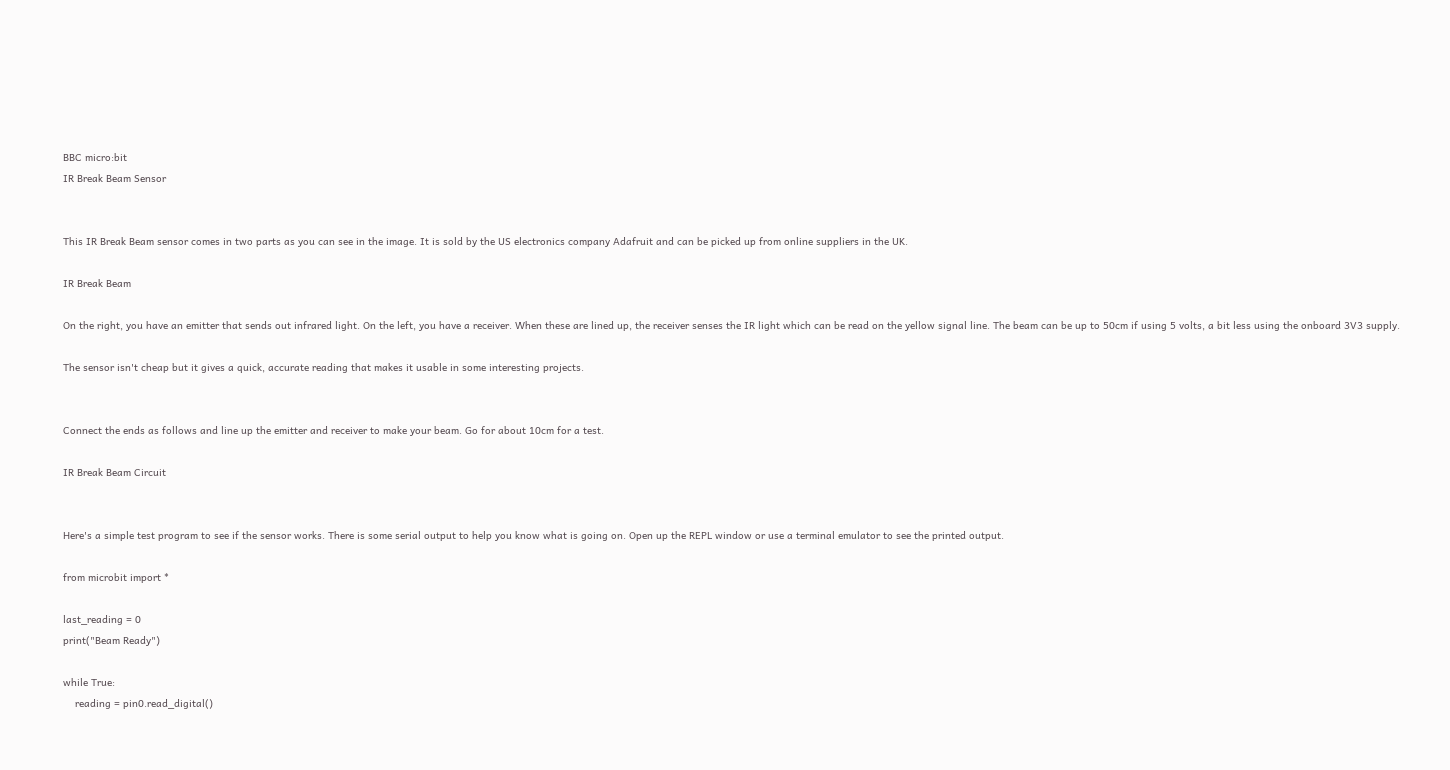BBC micro:bit
IR Break Beam Sensor


This IR Break Beam sensor comes in two parts as you can see in the image. It is sold by the US electronics company Adafruit and can be picked up from online suppliers in the UK.

IR Break Beam

On the right, you have an emitter that sends out infrared light. On the left, you have a receiver. When these are lined up, the receiver senses the IR light which can be read on the yellow signal line. The beam can be up to 50cm if using 5 volts, a bit less using the onboard 3V3 supply.

The sensor isn't cheap but it gives a quick, accurate reading that makes it usable in some interesting projects.


Connect the ends as follows and line up the emitter and receiver to make your beam. Go for about 10cm for a test.

IR Break Beam Circuit


Here's a simple test program to see if the sensor works. There is some serial output to help you know what is going on. Open up the REPL window or use a terminal emulator to see the printed output.

from microbit import *

last_reading = 0
print("Beam Ready")

while True:
    reading = pin0.read_digital()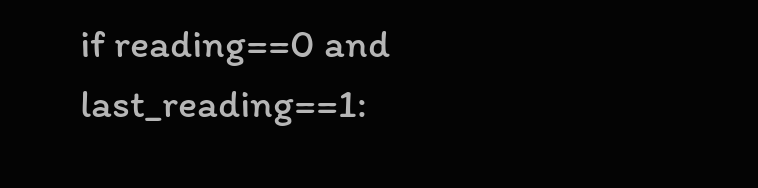if reading==0 and last_reading==1: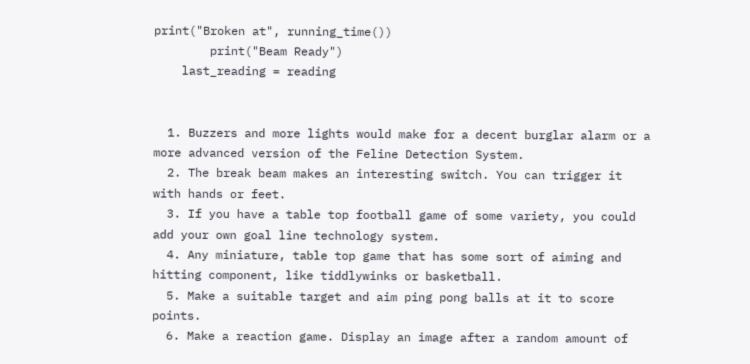print("Broken at", running_time())
        print("Beam Ready")
    last_reading = reading


  1. Buzzers and more lights would make for a decent burglar alarm or a more advanced version of the Feline Detection System.
  2. The break beam makes an interesting switch. You can trigger it with hands or feet.
  3. If you have a table top football game of some variety, you could add your own goal line technology system.
  4. Any miniature, table top game that has some sort of aiming and hitting component, like tiddlywinks or basketball.
  5. Make a suitable target and aim ping pong balls at it to score points.
  6. Make a reaction game. Display an image after a random amount of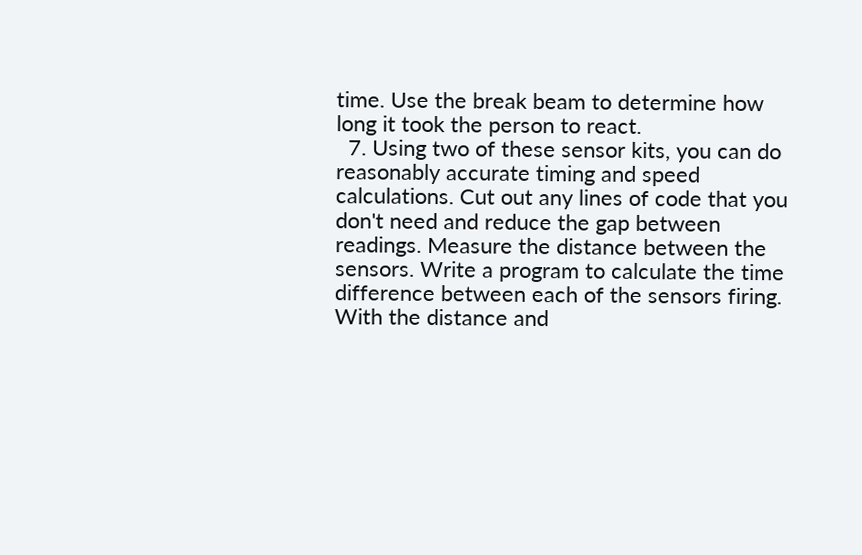time. Use the break beam to determine how long it took the person to react.
  7. Using two of these sensor kits, you can do reasonably accurate timing and speed calculations. Cut out any lines of code that you don't need and reduce the gap between readings. Measure the distance between the sensors. Write a program to calculate the time difference between each of the sensors firing. With the distance and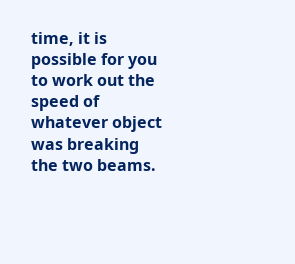time, it is possible for you to work out the speed of whatever object was breaking the two beams.